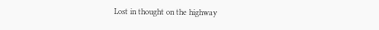Lost in thought on the highway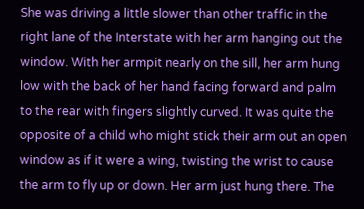She was driving a little slower than other traffic in the right lane of the Interstate with her arm hanging out the window. With her armpit nearly on the sill, her arm hung low with the back of her hand facing forward and palm to the rear with fingers slightly curved. It was quite the opposite of a child who might stick their arm out an open window as if it were a wing, twisting the wrist to cause the arm to fly up or down. Her arm just hung there. The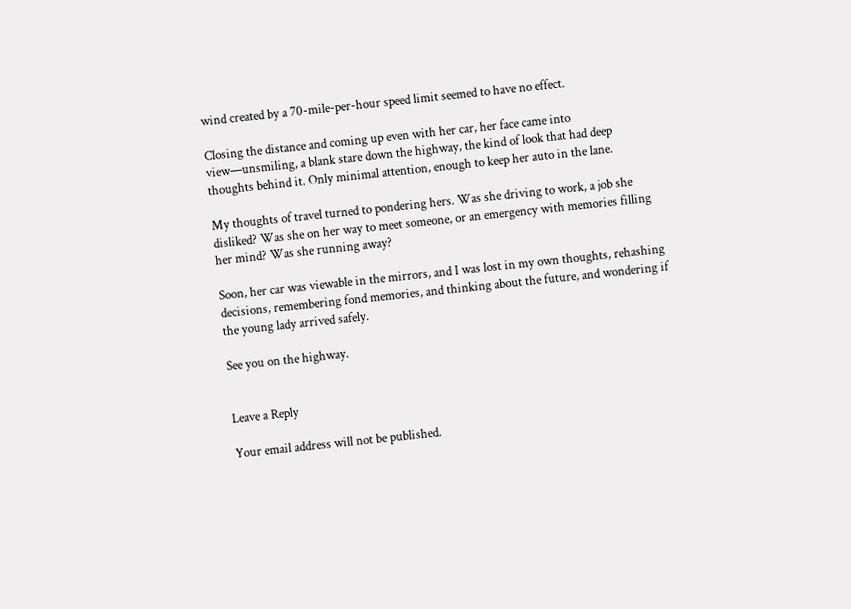wind created by a 70-mile-per-hour speed limit seemed to have no effect.

Closing the distance and coming up even with her car, her face came into view—unsmiling, a blank stare down the highway, the kind of look that had deep thoughts behind it. Only minimal attention, enough to keep her auto in the lane.

My thoughts of travel turned to pondering hers. Was she driving to work, a job she disliked? Was she on her way to meet someone, or an emergency with memories filling her mind? Was she running away?

Soon, her car was viewable in the mirrors, and I was lost in my own thoughts, rehashing decisions, remembering fond memories, and thinking about the future, and wondering if the young lady arrived safely.

See you on the highway.


Leave a Reply

Your email address will not be published.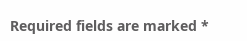Required fields are marked *